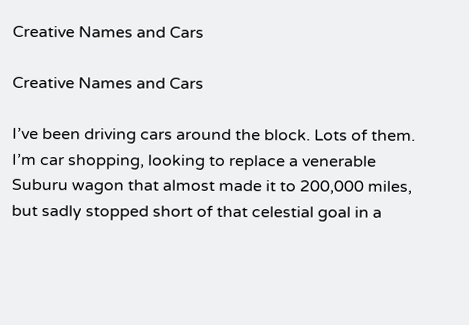Creative Names and Cars

Creative Names and Cars

I’ve been driving cars around the block. Lots of them. I’m car shopping, looking to replace a venerable Suburu wagon that almost made it to 200,000 miles, but sadly stopped short of that celestial goal in a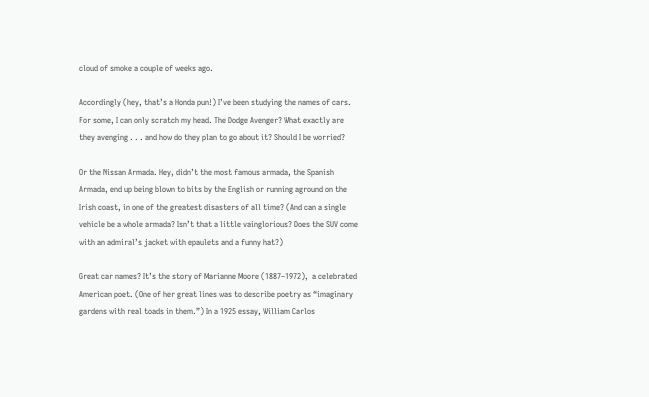cloud of smoke a couple of weeks ago.

Accordingly (hey, that’s a Honda pun!) I’ve been studying the names of cars. For some, I can only scratch my head. The Dodge Avenger? What exactly are they avenging . . . and how do they plan to go about it? Should I be worried?

Or the Nissan Armada. Hey, didn’t the most famous armada, the Spanish Armada, end up being blown to bits by the English or running aground on the Irish coast, in one of the greatest disasters of all time? (And can a single vehicle be a whole armada? Isn’t that a little vainglorious? Does the SUV come with an admiral’s jacket with epaulets and a funny hat?)

Great car names? It’s the story of Marianne Moore (1887–1972),  a celebrated American poet. (One of her great lines was to describe poetry as “imaginary gardens with real toads in them.”) In a 1925 essay, William Carlos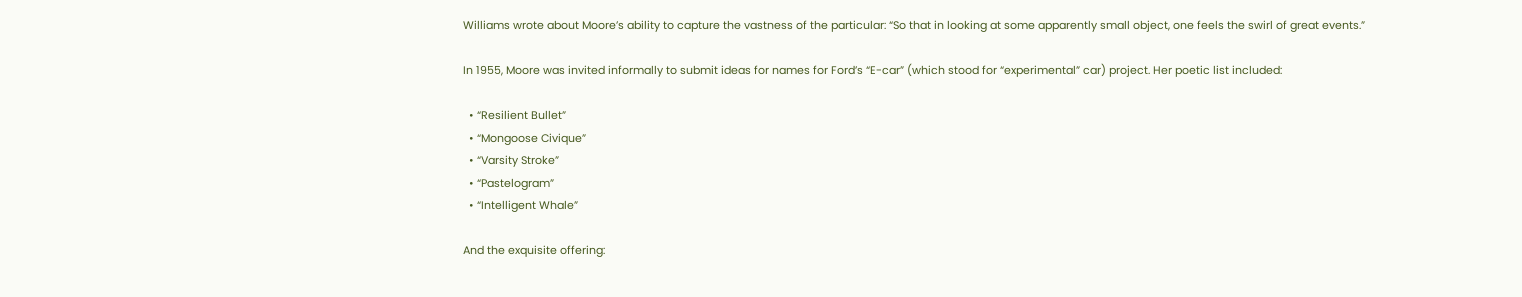Williams wrote about Moore’s ability to capture the vastness of the particular: “So that in looking at some apparently small object, one feels the swirl of great events.”

In 1955, Moore was invited informally to submit ideas for names for Ford’s “E-car” (which stood for “experimental” car) project. Her poetic list included:

  • “Resilient Bullet”
  • “Mongoose Civique”
  • “Varsity Stroke”
  • “Pastelogram”
  • “Intelligent Whale”

And the exquisite offering: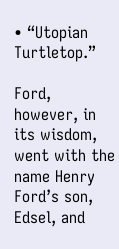• “Utopian Turtletop.”

Ford, however, in its wisdom, went with the name Henry Ford’s son, Edsel, and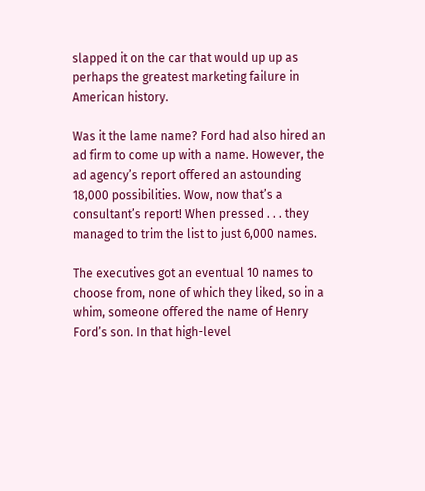slapped it on the car that would up up as perhaps the greatest marketing failure in American history.

Was it the lame name? Ford had also hired an ad firm to come up with a name. However, the ad agency’s report offered an astounding 18,000 possibilities. Wow, now that’s a consultant’s report! When pressed . . . they managed to trim the list to just 6,000 names.

The executives got an eventual 10 names to choose from, none of which they liked, so in a whim, someone offered the name of Henry Ford’s son. In that high-level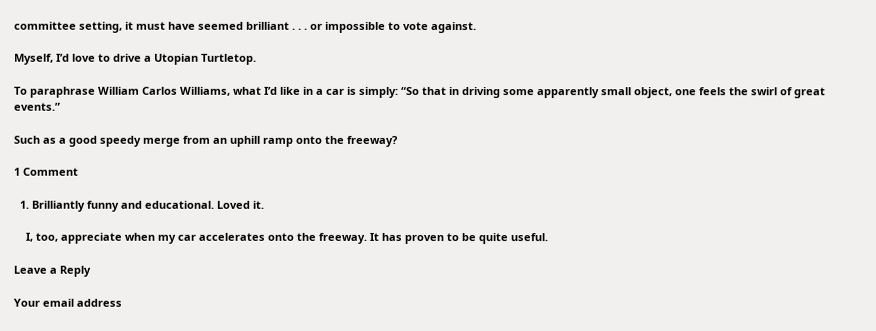committee setting, it must have seemed brilliant . . . or impossible to vote against.

Myself, I’d love to drive a Utopian Turtletop.

To paraphrase William Carlos Williams, what I’d like in a car is simply: “So that in driving some apparently small object, one feels the swirl of great events.”

Such as a good speedy merge from an uphill ramp onto the freeway?

1 Comment

  1. Brilliantly funny and educational. Loved it.

    I, too, appreciate when my car accelerates onto the freeway. It has proven to be quite useful.

Leave a Reply

Your email address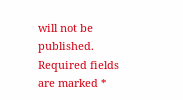will not be published. Required fields are marked *